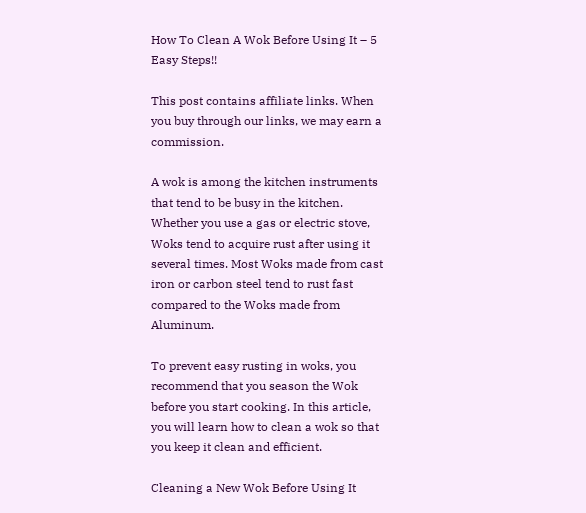How To Clean A Wok Before Using It – 5 Easy Steps!!

This post contains affiliate links. When you buy through our links, we may earn a commission.

A wok is among the kitchen instruments that tend to be busy in the kitchen. Whether you use a gas or electric stove, Woks tend to acquire rust after using it several times. Most Woks made from cast iron or carbon steel tend to rust fast compared to the Woks made from Aluminum.

To prevent easy rusting in woks, you recommend that you season the Wok before you start cooking. In this article, you will learn how to clean a wok so that you keep it clean and efficient.

Cleaning a New Wok Before Using It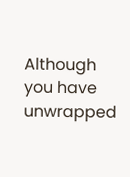Although you have unwrapped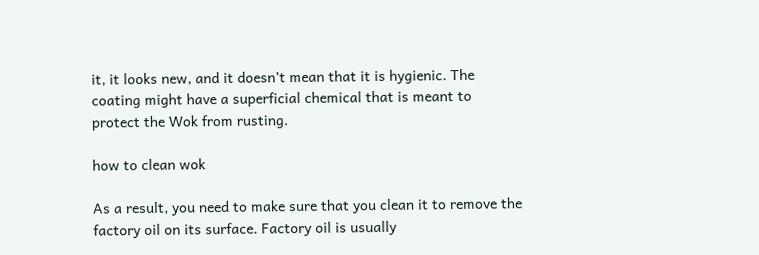it, it looks new, and it doesn’t mean that it is hygienic. The coating might have a superficial chemical that is meant to protect the Wok from rusting.

how to clean wok

As a result, you need to make sure that you clean it to remove the factory oil on its surface. Factory oil is usually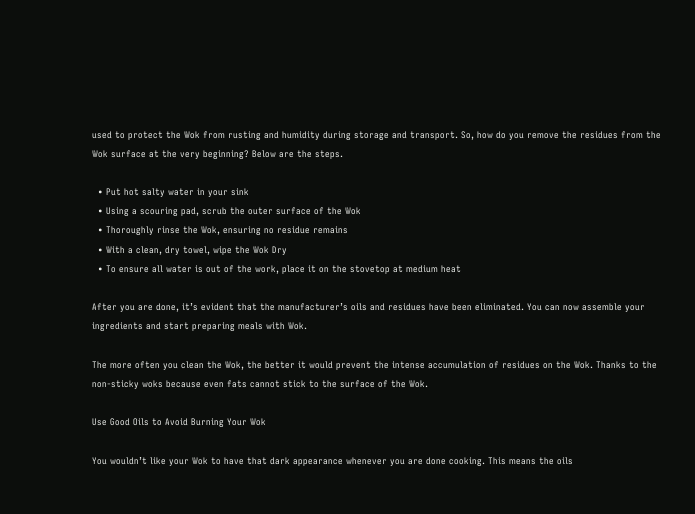used to protect the Wok from rusting and humidity during storage and transport. So, how do you remove the residues from the Wok surface at the very beginning? Below are the steps.

  • Put hot salty water in your sink
  • Using a scouring pad, scrub the outer surface of the Wok
  • Thoroughly rinse the Wok, ensuring no residue remains
  • With a clean, dry towel, wipe the Wok Dry
  • To ensure all water is out of the work, place it on the stovetop at medium heat

After you are done, it’s evident that the manufacturer’s oils and residues have been eliminated. You can now assemble your ingredients and start preparing meals with Wok.

The more often you clean the Wok, the better it would prevent the intense accumulation of residues on the Wok. Thanks to the non-sticky woks because even fats cannot stick to the surface of the Wok.

Use Good Oils to Avoid Burning Your Wok

You wouldn’t like your Wok to have that dark appearance whenever you are done cooking. This means the oils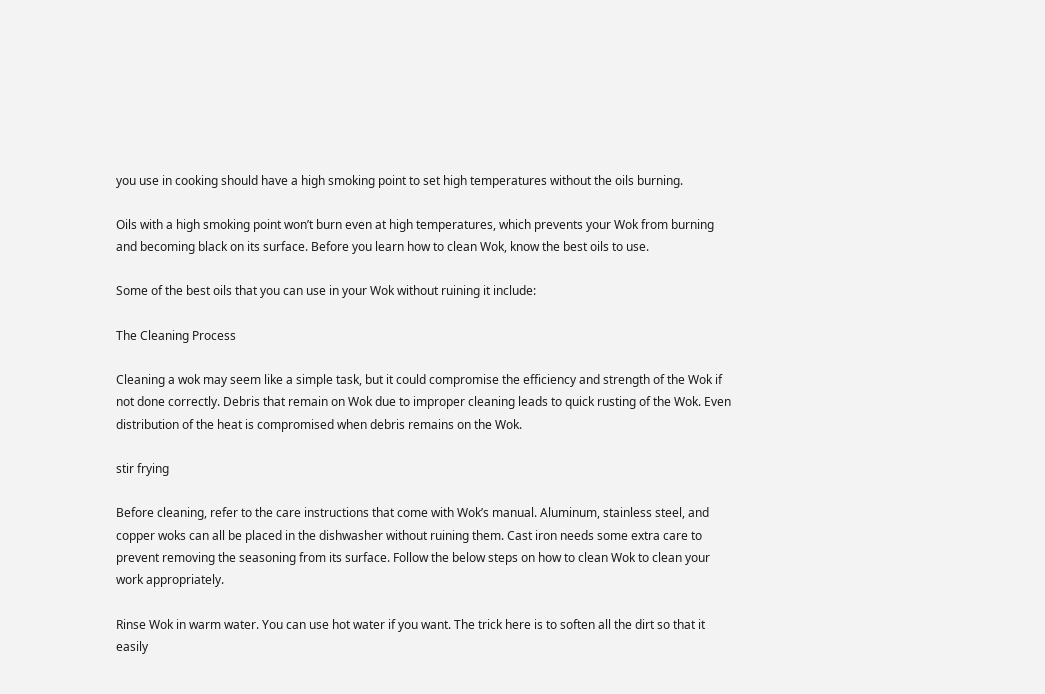you use in cooking should have a high smoking point to set high temperatures without the oils burning.

Oils with a high smoking point won’t burn even at high temperatures, which prevents your Wok from burning and becoming black on its surface. Before you learn how to clean Wok, know the best oils to use.

Some of the best oils that you can use in your Wok without ruining it include:

The Cleaning Process

Cleaning a wok may seem like a simple task, but it could compromise the efficiency and strength of the Wok if not done correctly. Debris that remain on Wok due to improper cleaning leads to quick rusting of the Wok. Even distribution of the heat is compromised when debris remains on the Wok.

stir frying

Before cleaning, refer to the care instructions that come with Wok’s manual. Aluminum, stainless steel, and copper woks can all be placed in the dishwasher without ruining them. Cast iron needs some extra care to prevent removing the seasoning from its surface. Follow the below steps on how to clean Wok to clean your work appropriately.

Rinse Wok in warm water. You can use hot water if you want. The trick here is to soften all the dirt so that it easily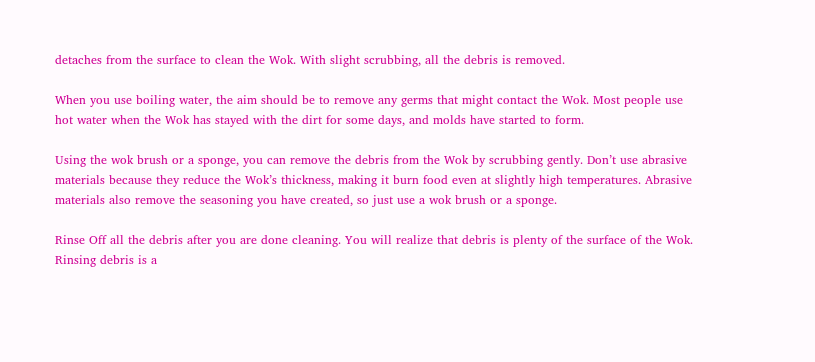detaches from the surface to clean the Wok. With slight scrubbing, all the debris is removed.

When you use boiling water, the aim should be to remove any germs that might contact the Wok. Most people use hot water when the Wok has stayed with the dirt for some days, and molds have started to form.

Using the wok brush or a sponge, you can remove the debris from the Wok by scrubbing gently. Don’t use abrasive materials because they reduce the Wok’s thickness, making it burn food even at slightly high temperatures. Abrasive materials also remove the seasoning you have created, so just use a wok brush or a sponge.

Rinse Off all the debris after you are done cleaning. You will realize that debris is plenty of the surface of the Wok. Rinsing debris is a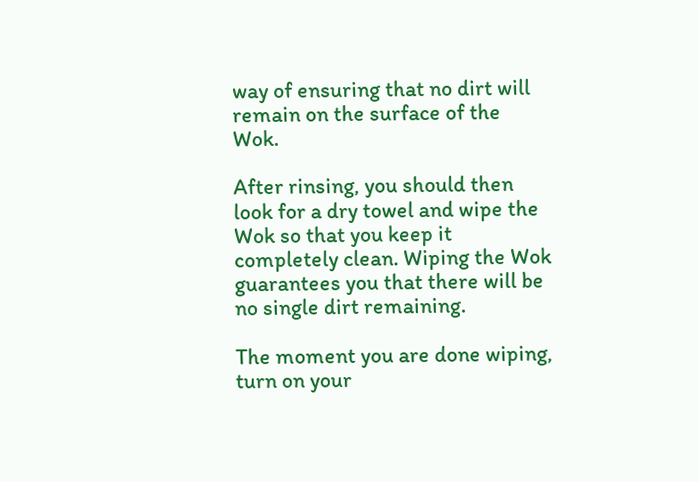way of ensuring that no dirt will remain on the surface of the Wok.

After rinsing, you should then look for a dry towel and wipe the Wok so that you keep it completely clean. Wiping the Wok guarantees you that there will be no single dirt remaining.

The moment you are done wiping, turn on your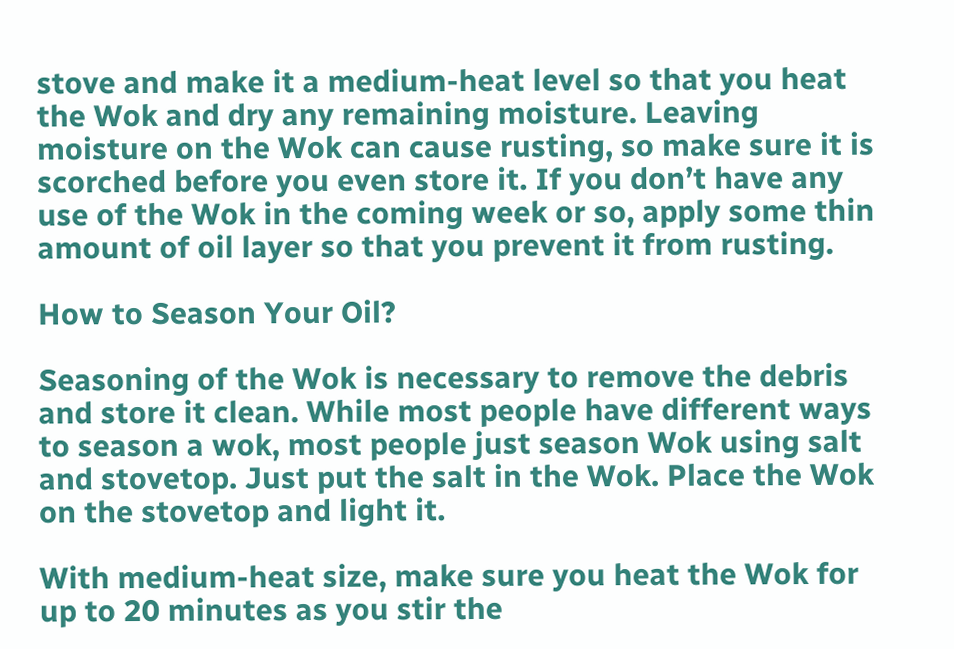stove and make it a medium-heat level so that you heat the Wok and dry any remaining moisture. Leaving moisture on the Wok can cause rusting, so make sure it is scorched before you even store it. If you don’t have any use of the Wok in the coming week or so, apply some thin amount of oil layer so that you prevent it from rusting.

How to Season Your Oil?

Seasoning of the Wok is necessary to remove the debris and store it clean. While most people have different ways to season a wok, most people just season Wok using salt and stovetop. Just put the salt in the Wok. Place the Wok on the stovetop and light it.

With medium-heat size, make sure you heat the Wok for up to 20 minutes as you stir the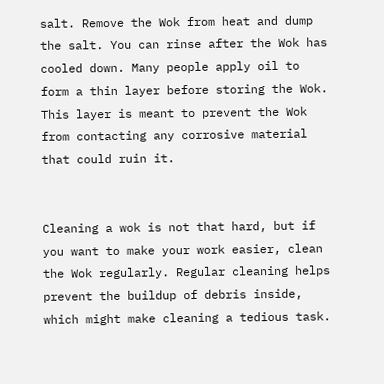salt. Remove the Wok from heat and dump the salt. You can rinse after the Wok has cooled down. Many people apply oil to form a thin layer before storing the Wok. This layer is meant to prevent the Wok from contacting any corrosive material that could ruin it.


Cleaning a wok is not that hard, but if you want to make your work easier, clean the Wok regularly. Regular cleaning helps prevent the buildup of debris inside, which might make cleaning a tedious task.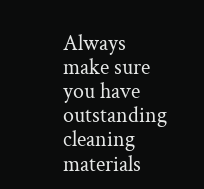Always make sure you have outstanding cleaning materials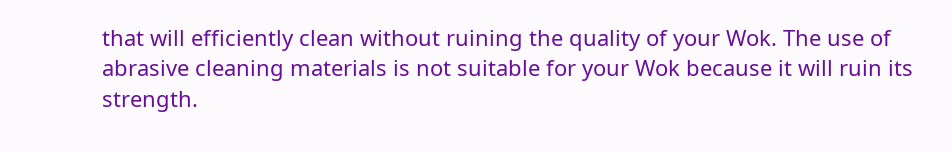that will efficiently clean without ruining the quality of your Wok. The use of abrasive cleaning materials is not suitable for your Wok because it will ruin its strength.